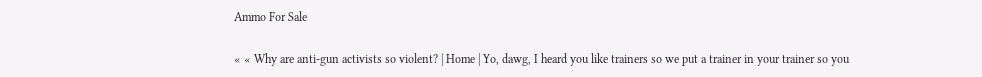Ammo For Sale

« « Why are anti-gun activists so violent? | Home | Yo, dawg, I heard you like trainers so we put a trainer in your trainer so you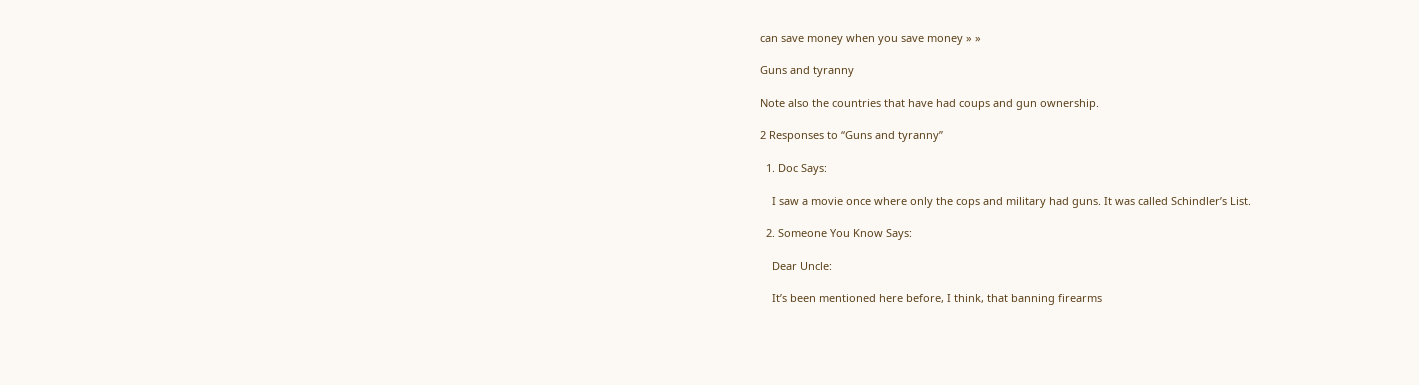can save money when you save money » »

Guns and tyranny

Note also the countries that have had coups and gun ownership.

2 Responses to “Guns and tyranny”

  1. Doc Says:

    I saw a movie once where only the cops and military had guns. It was called Schindler’s List.

  2. Someone You Know Says:

    Dear Uncle:

    It’s been mentioned here before, I think, that banning firearms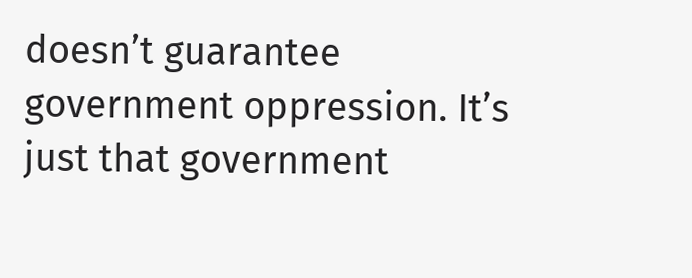doesn’t guarantee government oppression. It’s just that government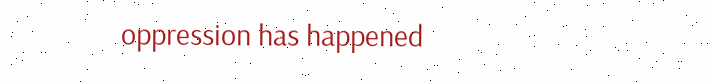oppression has happened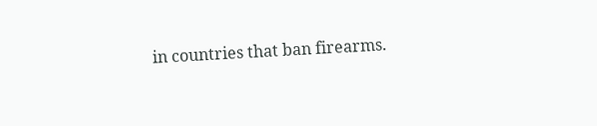in countries that ban firearms.